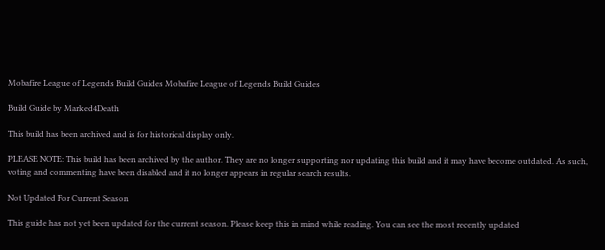Mobafire League of Legends Build Guides Mobafire League of Legends Build Guides

Build Guide by Marked4Death

This build has been archived and is for historical display only.

PLEASE NOTE: This build has been archived by the author. They are no longer supporting nor updating this build and it may have become outdated. As such, voting and commenting have been disabled and it no longer appears in regular search results.

Not Updated For Current Season

This guide has not yet been updated for the current season. Please keep this in mind while reading. You can see the most recently updated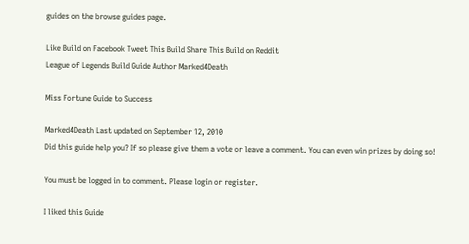guides on the browse guides page.

Like Build on Facebook Tweet This Build Share This Build on Reddit
League of Legends Build Guide Author Marked4Death

Miss Fortune Guide to Success

Marked4Death Last updated on September 12, 2010
Did this guide help you? If so please give them a vote or leave a comment. You can even win prizes by doing so!

You must be logged in to comment. Please login or register.

I liked this Guide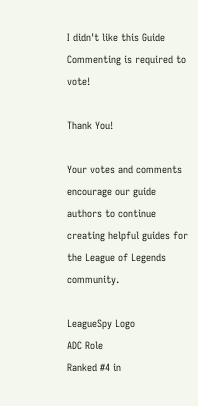I didn't like this Guide
Commenting is required to vote!

Thank You!

Your votes and comments encourage our guide authors to continue
creating helpful guides for the League of Legends community.

LeagueSpy Logo
ADC Role
Ranked #4 in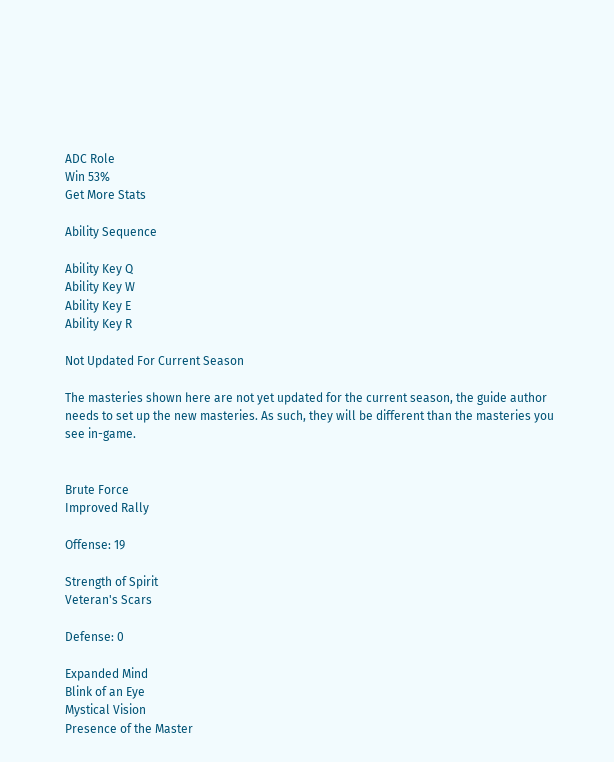ADC Role
Win 53%
Get More Stats

Ability Sequence

Ability Key Q
Ability Key W
Ability Key E
Ability Key R

Not Updated For Current Season

The masteries shown here are not yet updated for the current season, the guide author needs to set up the new masteries. As such, they will be different than the masteries you see in-game.


Brute Force
Improved Rally

Offense: 19

Strength of Spirit
Veteran's Scars

Defense: 0

Expanded Mind
Blink of an Eye
Mystical Vision
Presence of the Master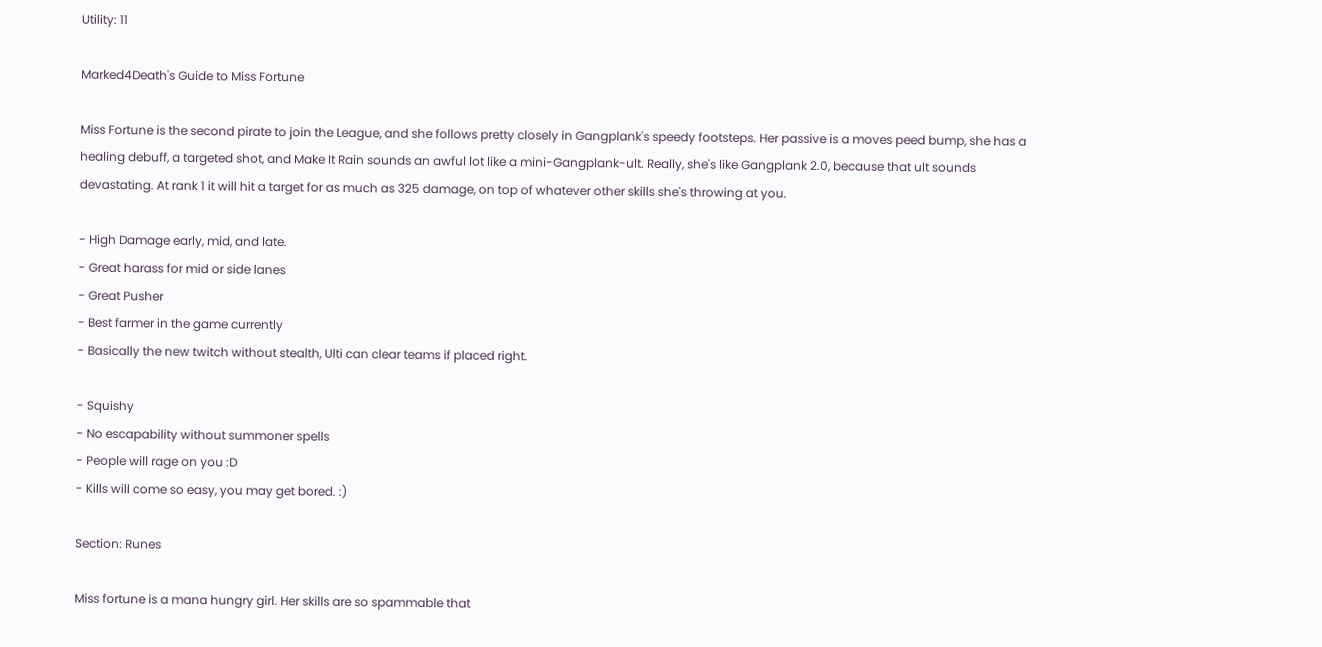Utility: 11

Marked4Death's Guide to Miss Fortune

Miss Fortune is the second pirate to join the League, and she follows pretty closely in Gangplank's speedy footsteps. Her passive is a moves peed bump, she has a healing debuff, a targeted shot, and Make It Rain sounds an awful lot like a mini-Gangplank-ult. Really, she's like Gangplank 2.0, because that ult sounds devastating. At rank 1 it will hit a target for as much as 325 damage, on top of whatever other skills she's throwing at you.

- High Damage early, mid, and late.
- Great harass for mid or side lanes
- Great Pusher
- Best farmer in the game currently
- Basically the new twitch without stealth, Ulti can clear teams if placed right.

- Squishy
- No escapability without summoner spells
- People will rage on you :D
- Kills will come so easy, you may get bored. :)

Section: Runes

Miss fortune is a mana hungry girl. Her skills are so spammable that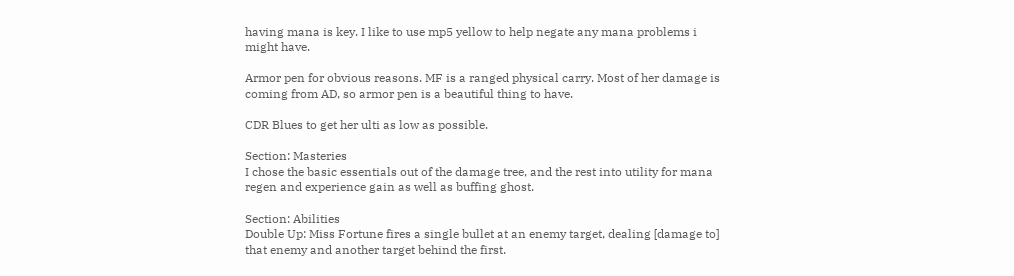having mana is key. I like to use mp5 yellow to help negate any mana problems i might have.

Armor pen for obvious reasons. MF is a ranged physical carry. Most of her damage is coming from AD, so armor pen is a beautiful thing to have.

CDR Blues to get her ulti as low as possible.

Section: Masteries
I chose the basic essentials out of the damage tree, and the rest into utility for mana regen and experience gain as well as buffing ghost.

Section: Abilities
Double Up: Miss Fortune fires a single bullet at an enemy target, dealing [damage to] that enemy and another target behind the first.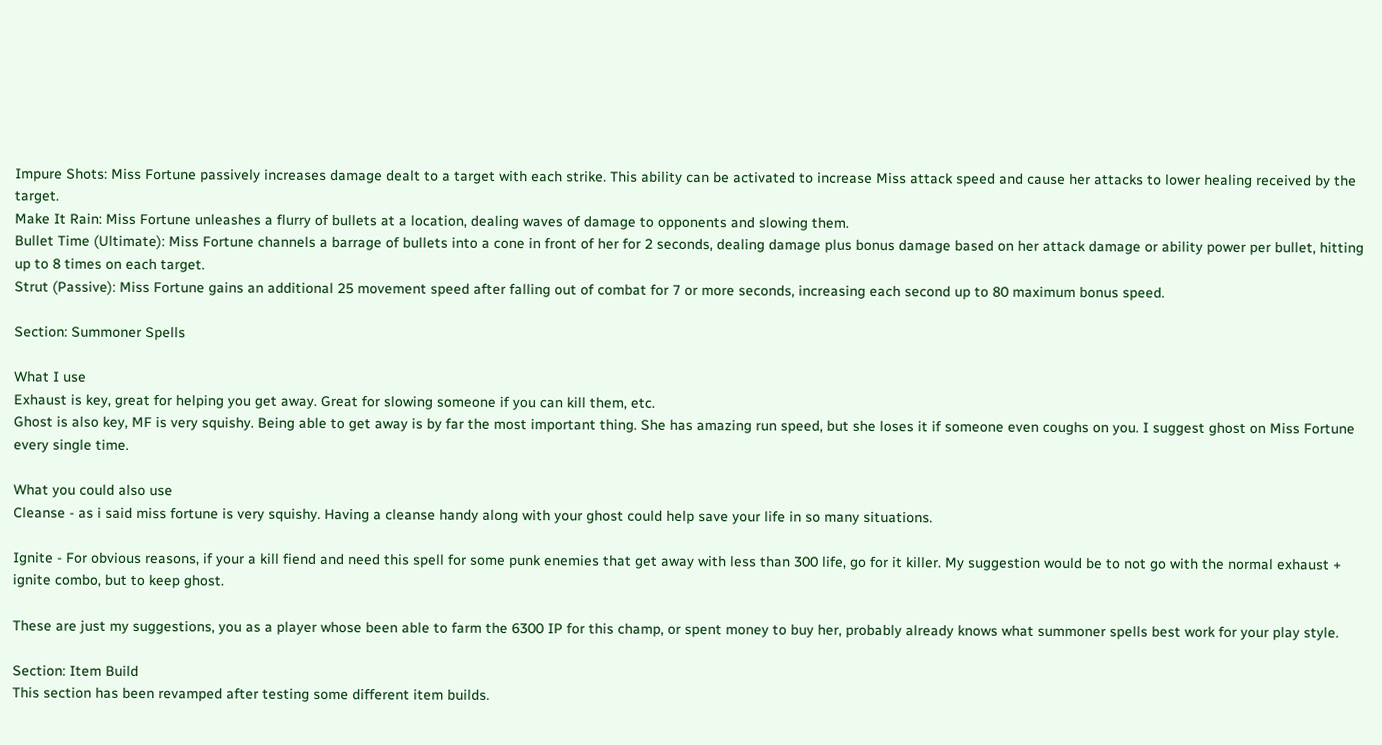Impure Shots: Miss Fortune passively increases damage dealt to a target with each strike. This ability can be activated to increase Miss attack speed and cause her attacks to lower healing received by the target.
Make It Rain: Miss Fortune unleashes a flurry of bullets at a location, dealing waves of damage to opponents and slowing them.
Bullet Time (Ultimate): Miss Fortune channels a barrage of bullets into a cone in front of her for 2 seconds, dealing damage plus bonus damage based on her attack damage or ability power per bullet, hitting up to 8 times on each target.
Strut (Passive): Miss Fortune gains an additional 25 movement speed after falling out of combat for 7 or more seconds, increasing each second up to 80 maximum bonus speed.

Section: Summoner Spells

What I use
Exhaust is key, great for helping you get away. Great for slowing someone if you can kill them, etc.
Ghost is also key, MF is very squishy. Being able to get away is by far the most important thing. She has amazing run speed, but she loses it if someone even coughs on you. I suggest ghost on Miss Fortune every single time.

What you could also use
Cleanse - as i said miss fortune is very squishy. Having a cleanse handy along with your ghost could help save your life in so many situations.

Ignite - For obvious reasons, if your a kill fiend and need this spell for some punk enemies that get away with less than 300 life, go for it killer. My suggestion would be to not go with the normal exhaust + ignite combo, but to keep ghost.

These are just my suggestions, you as a player whose been able to farm the 6300 IP for this champ, or spent money to buy her, probably already knows what summoner spells best work for your play style.

Section: Item Build
This section has been revamped after testing some different item builds.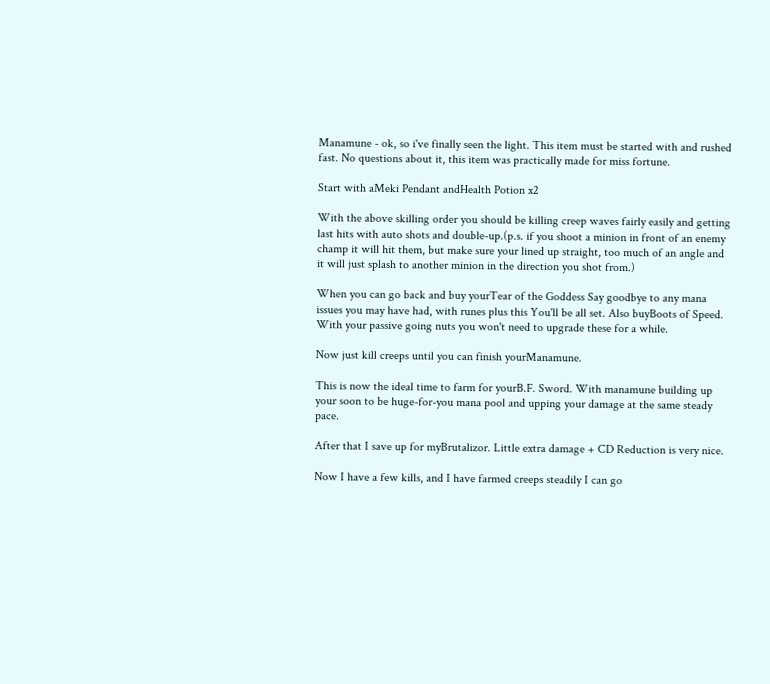Manamune - ok, so i've finally seen the light. This item must be started with and rushed fast. No questions about it, this item was practically made for miss fortune.

Start with aMeki Pendant andHealth Potion x2

With the above skilling order you should be killing creep waves fairly easily and getting last hits with auto shots and double-up.(p.s. if you shoot a minion in front of an enemy champ it will hit them, but make sure your lined up straight, too much of an angle and it will just splash to another minion in the direction you shot from.)

When you can go back and buy yourTear of the Goddess Say goodbye to any mana issues you may have had, with runes plus this You'll be all set. Also buyBoots of Speed. With your passive going nuts you won't need to upgrade these for a while.

Now just kill creeps until you can finish yourManamune.

This is now the ideal time to farm for yourB.F. Sword. With manamune building up your soon to be huge-for-you mana pool and upping your damage at the same steady pace.

After that I save up for myBrutalizor. Little extra damage + CD Reduction is very nice.

Now I have a few kills, and I have farmed creeps steadily I can go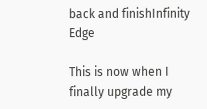back and finishInfinity Edge

This is now when I finally upgrade my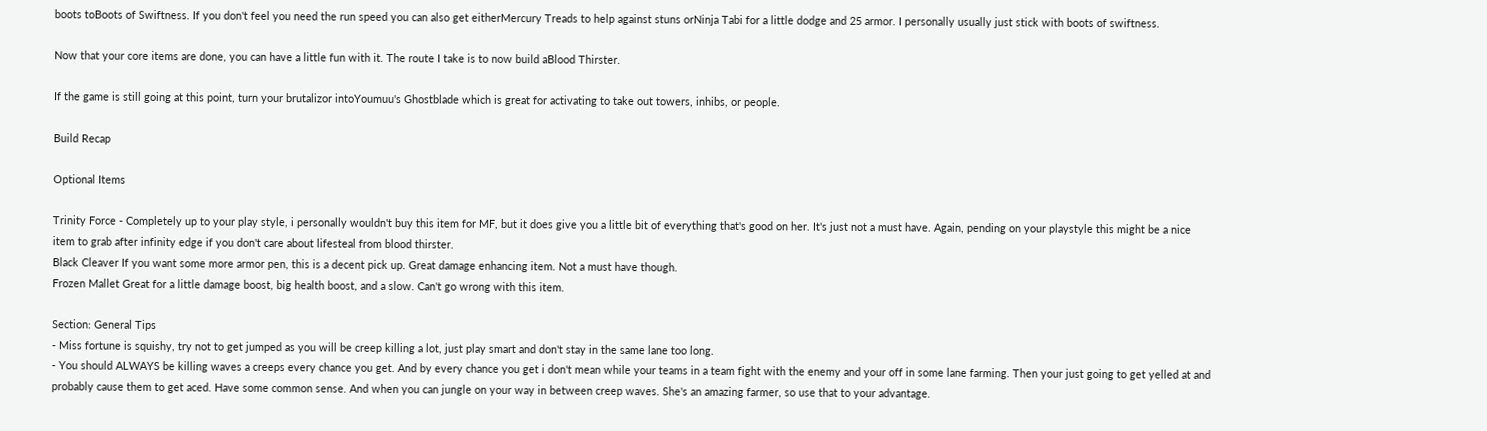boots toBoots of Swiftness. If you don't feel you need the run speed you can also get eitherMercury Treads to help against stuns orNinja Tabi for a little dodge and 25 armor. I personally usually just stick with boots of swiftness.

Now that your core items are done, you can have a little fun with it. The route I take is to now build aBlood Thirster.

If the game is still going at this point, turn your brutalizor intoYoumuu's Ghostblade which is great for activating to take out towers, inhibs, or people.

Build Recap

Optional Items

Trinity Force - Completely up to your play style, i personally wouldn't buy this item for MF, but it does give you a little bit of everything that's good on her. It's just not a must have. Again, pending on your playstyle this might be a nice item to grab after infinity edge if you don't care about lifesteal from blood thirster.
Black Cleaver If you want some more armor pen, this is a decent pick up. Great damage enhancing item. Not a must have though.
Frozen Mallet Great for a little damage boost, big health boost, and a slow. Can't go wrong with this item.

Section: General Tips
- Miss fortune is squishy, try not to get jumped as you will be creep killing a lot, just play smart and don't stay in the same lane too long.
- You should ALWAYS be killing waves a creeps every chance you get. And by every chance you get i don't mean while your teams in a team fight with the enemy and your off in some lane farming. Then your just going to get yelled at and probably cause them to get aced. Have some common sense. And when you can jungle on your way in between creep waves. She's an amazing farmer, so use that to your advantage.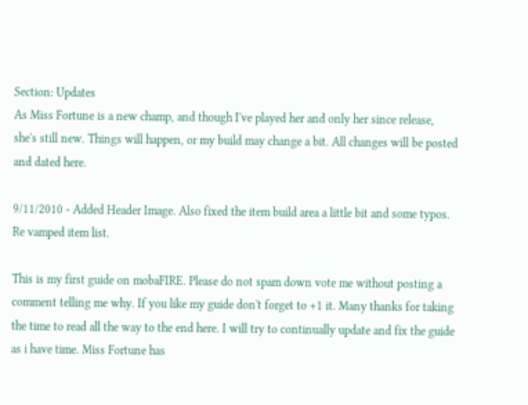Section: Updates
As Miss Fortune is a new champ, and though I've played her and only her since release, she's still new. Things will happen, or my build may change a bit. All changes will be posted and dated here.

9/11/2010 - Added Header Image. Also fixed the item build area a little bit and some typos. Re vamped item list.

This is my first guide on mobaFIRE. Please do not spam down vote me without posting a comment telling me why. If you like my guide don't forget to +1 it. Many thanks for taking the time to read all the way to the end here. I will try to continually update and fix the guide as i have time. Miss Fortune has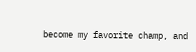become my favorite champ, and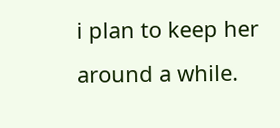i plan to keep her around a while.